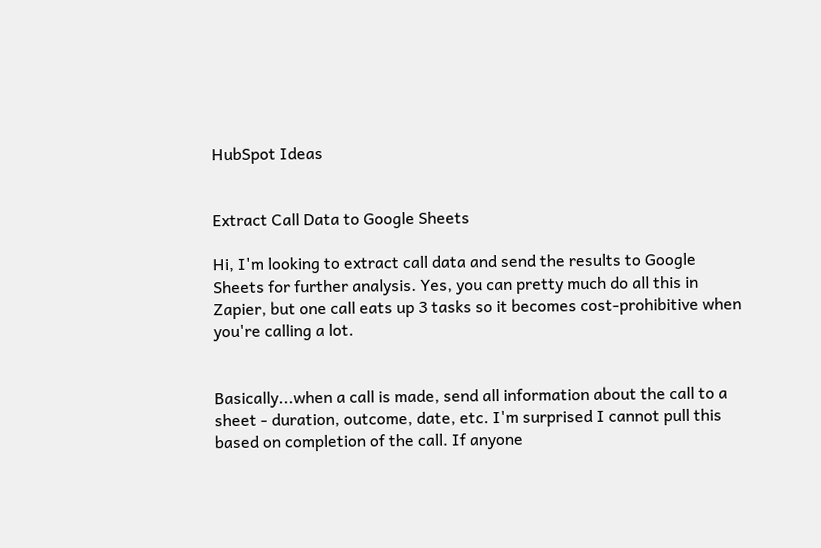HubSpot Ideas


Extract Call Data to Google Sheets

Hi, I'm looking to extract call data and send the results to Google Sheets for further analysis. Yes, you can pretty much do all this in Zapier, but one call eats up 3 tasks so it becomes cost-prohibitive when you're calling a lot.


Basically...when a call is made, send all information about the call to a sheet - duration, outcome, date, etc. I'm surprised I cannot pull this based on completion of the call. If anyone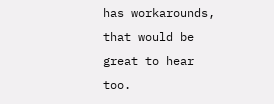has workarounds, that would be great to hear too.